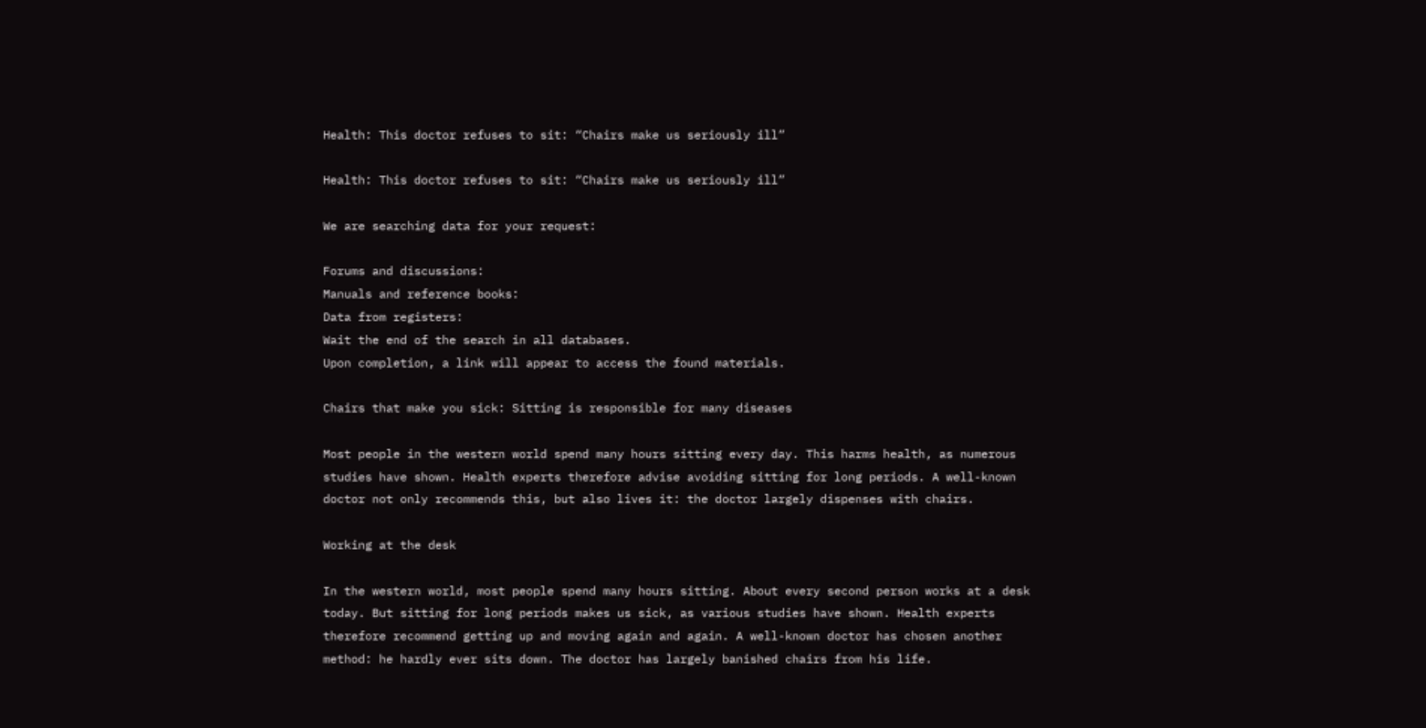Health: This doctor refuses to sit: “Chairs make us seriously ill”

Health: This doctor refuses to sit: “Chairs make us seriously ill”

We are searching data for your request:

Forums and discussions:
Manuals and reference books:
Data from registers:
Wait the end of the search in all databases.
Upon completion, a link will appear to access the found materials.

Chairs that make you sick: Sitting is responsible for many diseases

Most people in the western world spend many hours sitting every day. This harms health, as numerous studies have shown. Health experts therefore advise avoiding sitting for long periods. A well-known doctor not only recommends this, but also lives it: the doctor largely dispenses with chairs.

Working at the desk

In the western world, most people spend many hours sitting. About every second person works at a desk today. But sitting for long periods makes us sick, as various studies have shown. Health experts therefore recommend getting up and moving again and again. A well-known doctor has chosen another method: he hardly ever sits down. The doctor has largely banished chairs from his life.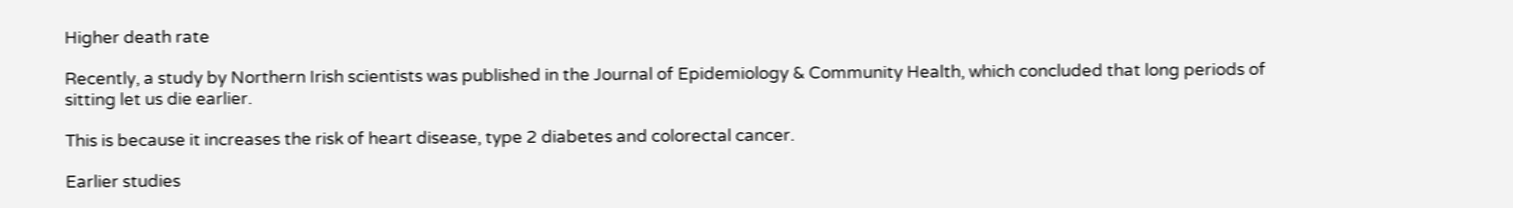Higher death rate

Recently, a study by Northern Irish scientists was published in the Journal of Epidemiology & Community Health, which concluded that long periods of sitting let us die earlier.

This is because it increases the risk of heart disease, type 2 diabetes and colorectal cancer.

Earlier studies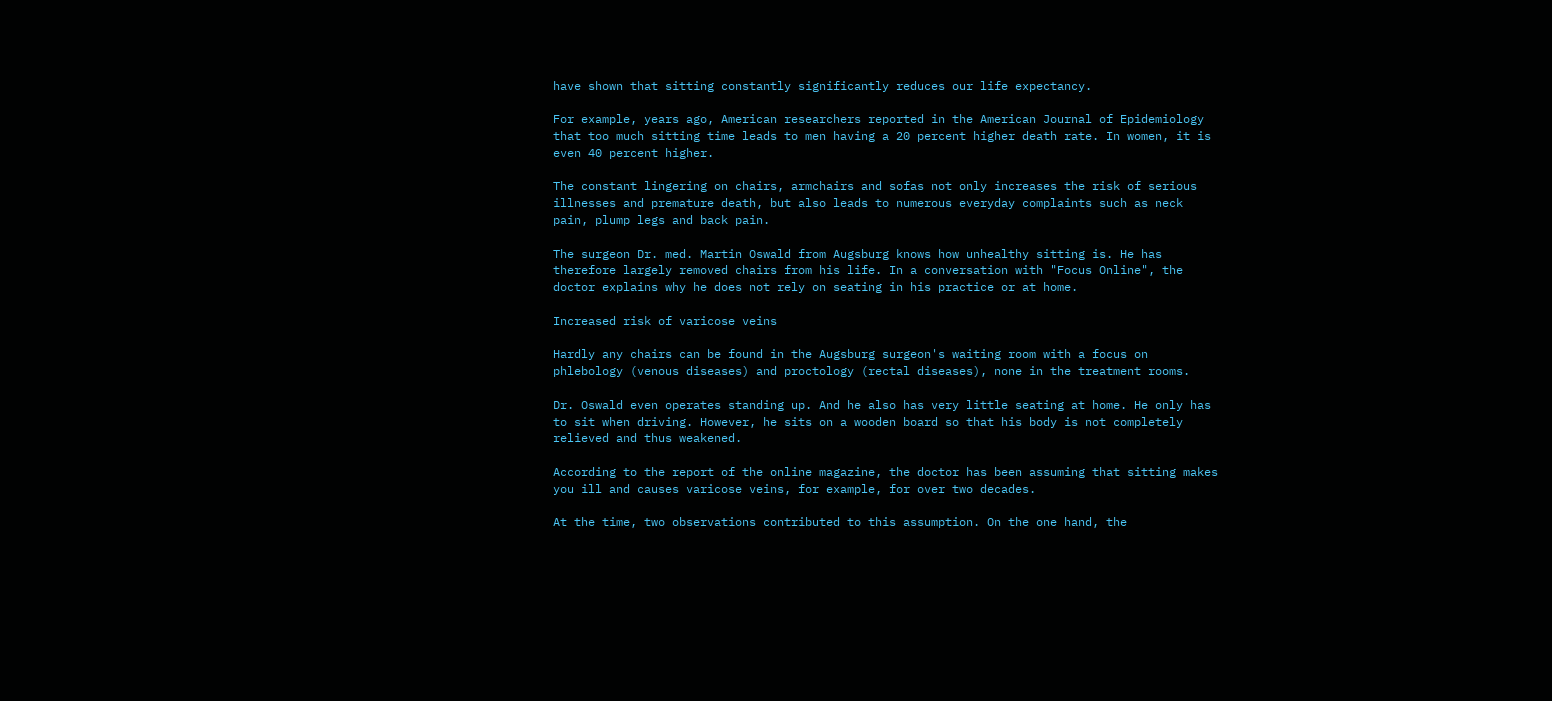have shown that sitting constantly significantly reduces our life expectancy.

For example, years ago, American researchers reported in the American Journal of Epidemiology that too much sitting time leads to men having a 20 percent higher death rate. In women, it is even 40 percent higher.

The constant lingering on chairs, armchairs and sofas not only increases the risk of serious illnesses and premature death, but also leads to numerous everyday complaints such as neck pain, plump legs and back pain.

The surgeon Dr. med. Martin Oswald from Augsburg knows how unhealthy sitting is. He has therefore largely removed chairs from his life. In a conversation with "Focus Online", the doctor explains why he does not rely on seating in his practice or at home.

Increased risk of varicose veins

Hardly any chairs can be found in the Augsburg surgeon's waiting room with a focus on phlebology (venous diseases) and proctology (rectal diseases), none in the treatment rooms.

Dr. Oswald even operates standing up. And he also has very little seating at home. He only has to sit when driving. However, he sits on a wooden board so that his body is not completely relieved and thus weakened.

According to the report of the online magazine, the doctor has been assuming that sitting makes you ill and causes varicose veins, for example, for over two decades.

At the time, two observations contributed to this assumption. On the one hand, the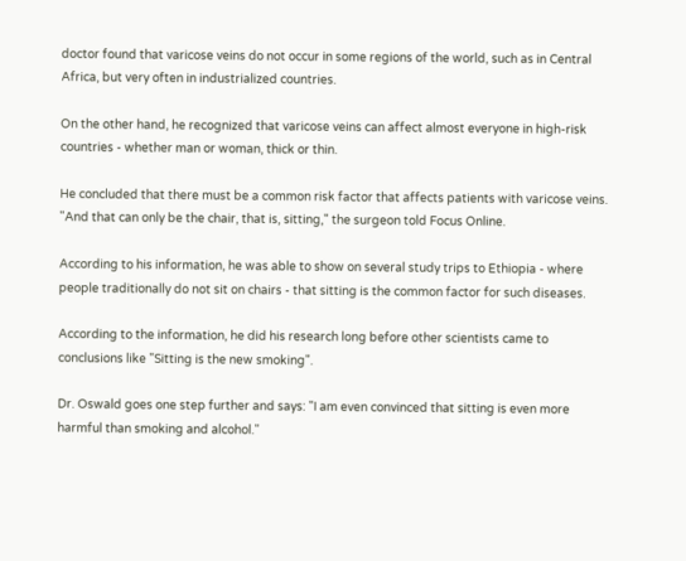doctor found that varicose veins do not occur in some regions of the world, such as in Central Africa, but very often in industrialized countries.

On the other hand, he recognized that varicose veins can affect almost everyone in high-risk countries - whether man or woman, thick or thin.

He concluded that there must be a common risk factor that affects patients with varicose veins. "And that can only be the chair, that is, sitting," the surgeon told Focus Online.

According to his information, he was able to show on several study trips to Ethiopia - where people traditionally do not sit on chairs - that sitting is the common factor for such diseases.

According to the information, he did his research long before other scientists came to conclusions like "Sitting is the new smoking".

Dr. Oswald goes one step further and says: "I am even convinced that sitting is even more harmful than smoking and alcohol."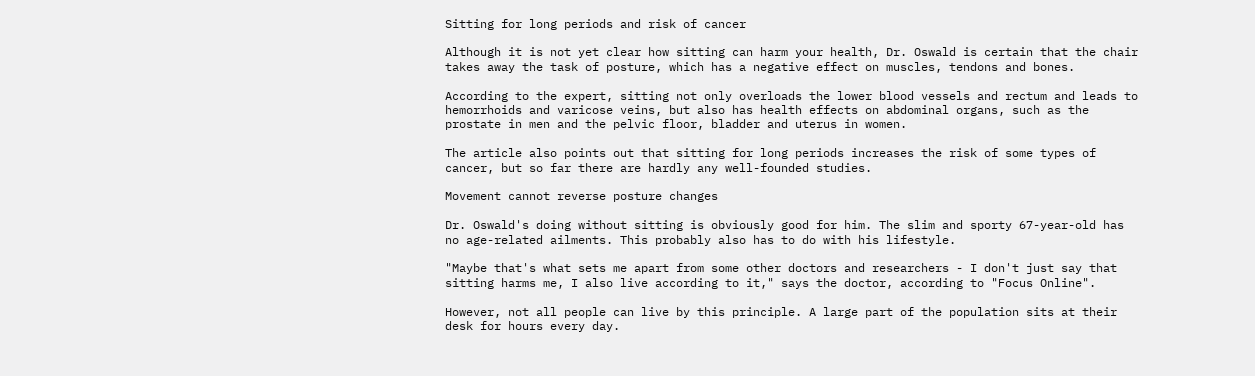Sitting for long periods and risk of cancer

Although it is not yet clear how sitting can harm your health, Dr. Oswald is certain that the chair takes away the task of posture, which has a negative effect on muscles, tendons and bones.

According to the expert, sitting not only overloads the lower blood vessels and rectum and leads to hemorrhoids and varicose veins, but also has health effects on abdominal organs, such as the prostate in men and the pelvic floor, bladder and uterus in women.

The article also points out that sitting for long periods increases the risk of some types of cancer, but so far there are hardly any well-founded studies.

Movement cannot reverse posture changes

Dr. Oswald's doing without sitting is obviously good for him. The slim and sporty 67-year-old has no age-related ailments. This probably also has to do with his lifestyle.

"Maybe that's what sets me apart from some other doctors and researchers - I don't just say that sitting harms me, I also live according to it," says the doctor, according to "Focus Online".

However, not all people can live by this principle. A large part of the population sits at their desk for hours every day.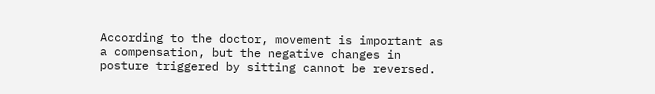According to the doctor, movement is important as a compensation, but the negative changes in posture triggered by sitting cannot be reversed.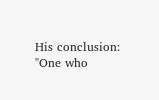His conclusion: "One who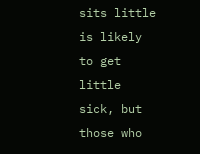sits little is likely to get little sick, but those who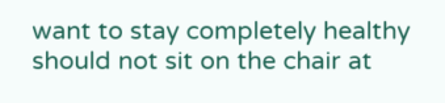want to stay completely healthy should not sit on the chair at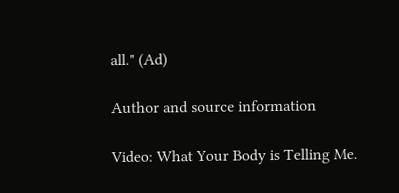all." (Ad)

Author and source information

Video: What Your Body is Telling Me.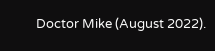Doctor Mike (August 2022).